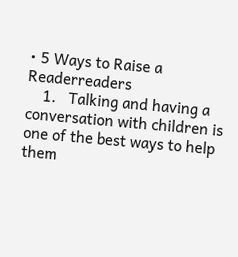• 5 Ways to Raise a Readerreaders
    1.   Talking and having a conversation with children is one of the best ways to help them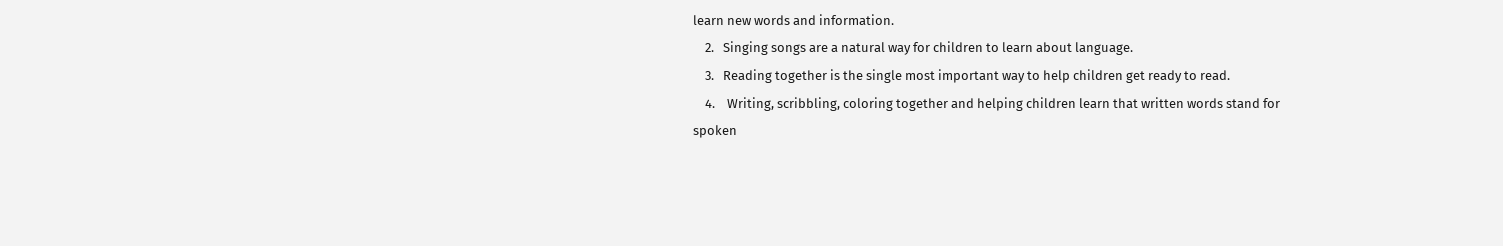learn new words and information.
    2.   Singing songs are a natural way for children to learn about language.
    3.   Reading together is the single most important way to help children get ready to read.
    4.    Writing, scribbling, coloring together and helping children learn that written words stand for spoken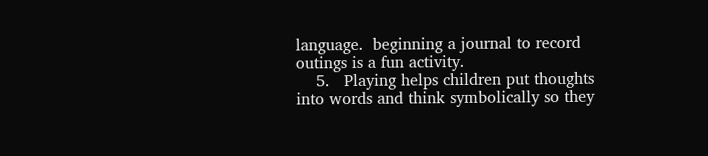language.  beginning a journal to record outings is a fun activity.
    5.   Playing helps children put thoughts into words and think symbolically so they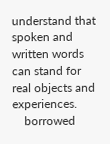understand that spoken and written words can stand for real objects and experiences.
    borrowed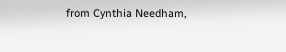from Cynthia Needham,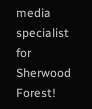media specialist for Sherwood Forest!